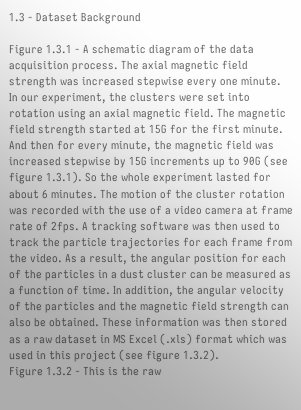1.3 - Dataset Background

Figure 1.3.1 - A schematic diagram of the data acquisition process. The axial magnetic field strength was increased stepwise every one minute.
In our experiment, the clusters were set into rotation using an axial magnetic field. The magnetic field strength started at 15G for the first minute. And then for every minute, the magnetic field was increased stepwise by 15G increments up to 90G (see figure 1.3.1). So the whole experiment lasted for about 6 minutes. The motion of the cluster rotation was recorded with the use of a video camera at frame rate of 2fps. A tracking software was then used to track the particle trajectories for each frame from the video. As a result, the angular position for each of the particles in a dust cluster can be measured as a function of time. In addition, the angular velocity of the particles and the magnetic field strength can also be obtained. These information was then stored as a raw dataset in MS Excel (.xls) format which was used in this project (see figure 1.3.2).
Figure 1.3.2 - This is the raw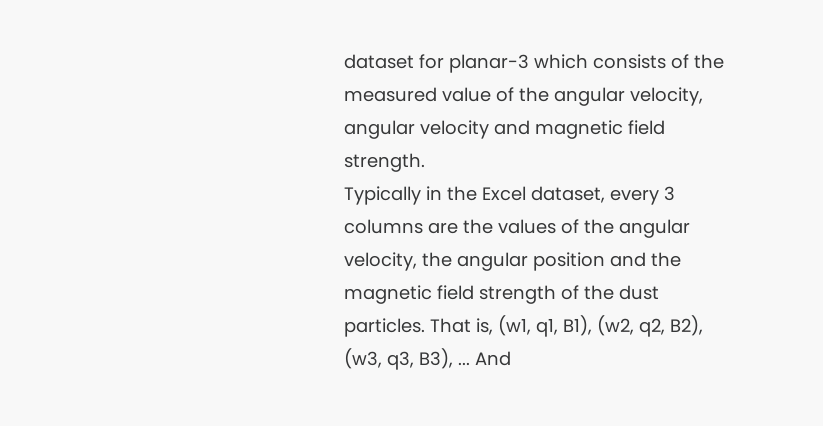dataset for planar-3 which consists of the measured value of the angular velocity, angular velocity and magnetic field strength.
Typically in the Excel dataset, every 3 columns are the values of the angular velocity, the angular position and the magnetic field strength of the dust particles. That is, (w1, q1, B1), (w2, q2, B2), (w3, q3, B3), ... And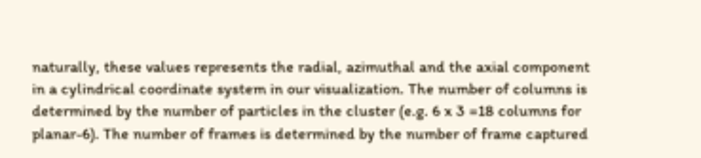naturally, these values represents the radial, azimuthal and the axial component in a cylindrical coordinate system in our visualization. The number of columns is determined by the number of particles in the cluster (e.g. 6 x 3 =18 columns for planar-6). The number of frames is determined by the number of frame captured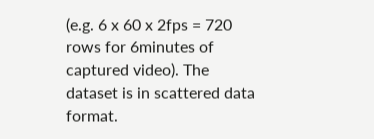(e.g. 6 x 60 x 2fps = 720 rows for 6minutes of captured video). The dataset is in scattered data format.